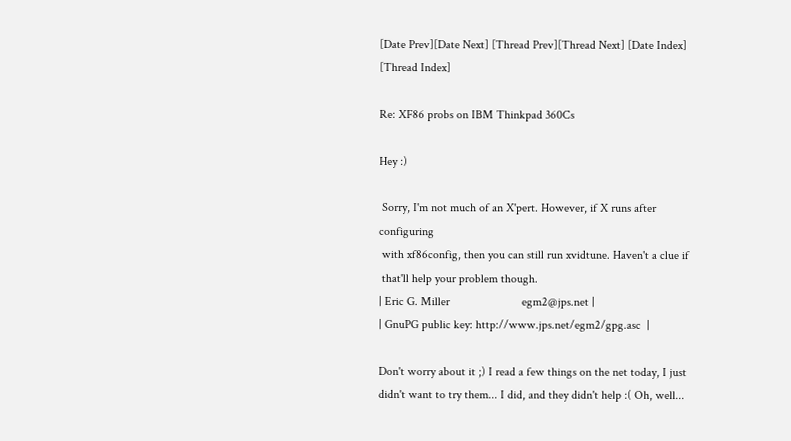[Date Prev][Date Next] [Thread Prev][Thread Next] [Date Index] [Thread Index]

Re: XF86 probs on IBM Thinkpad 360Cs

Hey :)

 Sorry, I'm not much of an X'pert. However, if X runs after configuring
 with xf86config, then you can still run xvidtune. Haven't a clue if
 that'll help your problem though.
| Eric G. Miller                        egm2@jps.net |
| GnuPG public key: http://www.jps.net/egm2/gpg.asc  |

Don't worry about it ;) I read a few things on the net today, I just didn't want to try them... I did, and they didn't help :( Oh, well...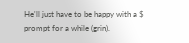He'll just have to be happy with a $ prompt for a while (grin).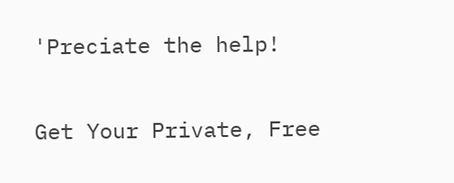'Preciate the help!


Get Your Private, Free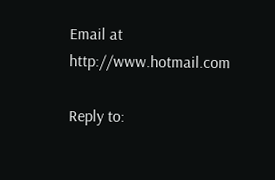Email at http://www.hotmail.com

Reply to: